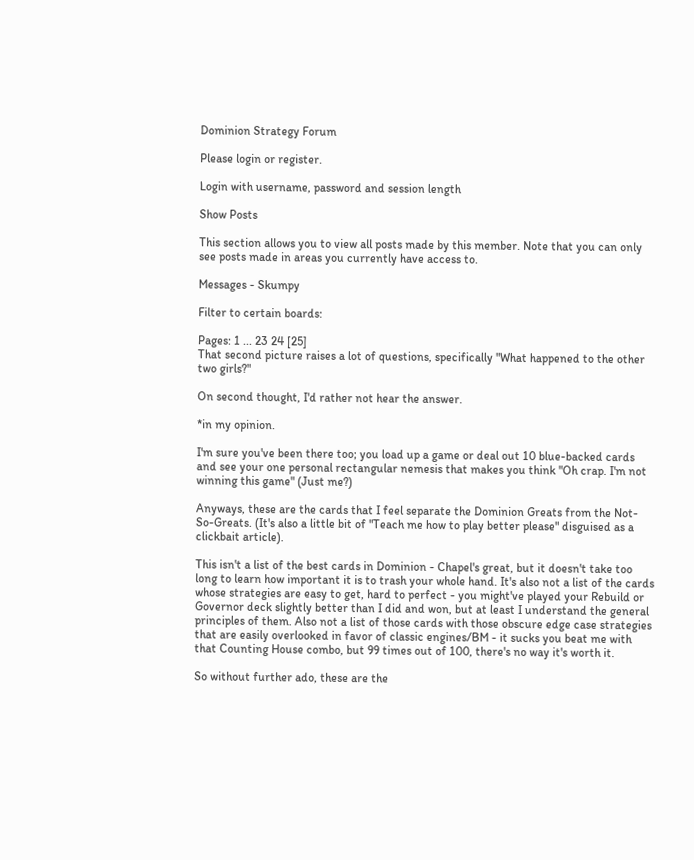Dominion Strategy Forum

Please login or register.

Login with username, password and session length

Show Posts

This section allows you to view all posts made by this member. Note that you can only see posts made in areas you currently have access to.

Messages - Skumpy

Filter to certain boards:

Pages: 1 ... 23 24 [25]
That second picture raises a lot of questions, specifically "What happened to the other two girls?"

On second thought, I'd rather not hear the answer.

*in my opinion.

I'm sure you've been there too; you load up a game or deal out 10 blue-backed cards and see your one personal rectangular nemesis that makes you think "Oh crap. I'm not winning this game" (Just me?)

Anyways, these are the cards that I feel separate the Dominion Greats from the Not-So-Greats. (It's also a little bit of "Teach me how to play better please" disguised as a clickbait article).

This isn't a list of the best cards in Dominion - Chapel's great, but it doesn't take too long to learn how important it is to trash your whole hand. It's also not a list of the cards whose strategies are easy to get, hard to perfect - you might've played your Rebuild or Governor deck slightly better than I did and won, but at least I understand the general principles of them. Also not a list of those cards with those obscure edge case strategies that are easily overlooked in favor of classic engines/BM - it sucks you beat me with that Counting House combo, but 99 times out of 100, there's no way it's worth it.

So without further ado, these are the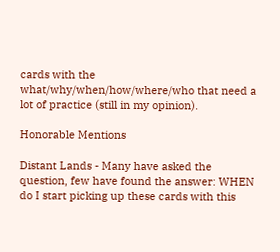cards with the what/why/when/how/where/who that need a lot of practice (still in my opinion).

Honorable Mentions

Distant Lands - Many have asked the question, few have found the answer: WHEN do I start picking up these cards with this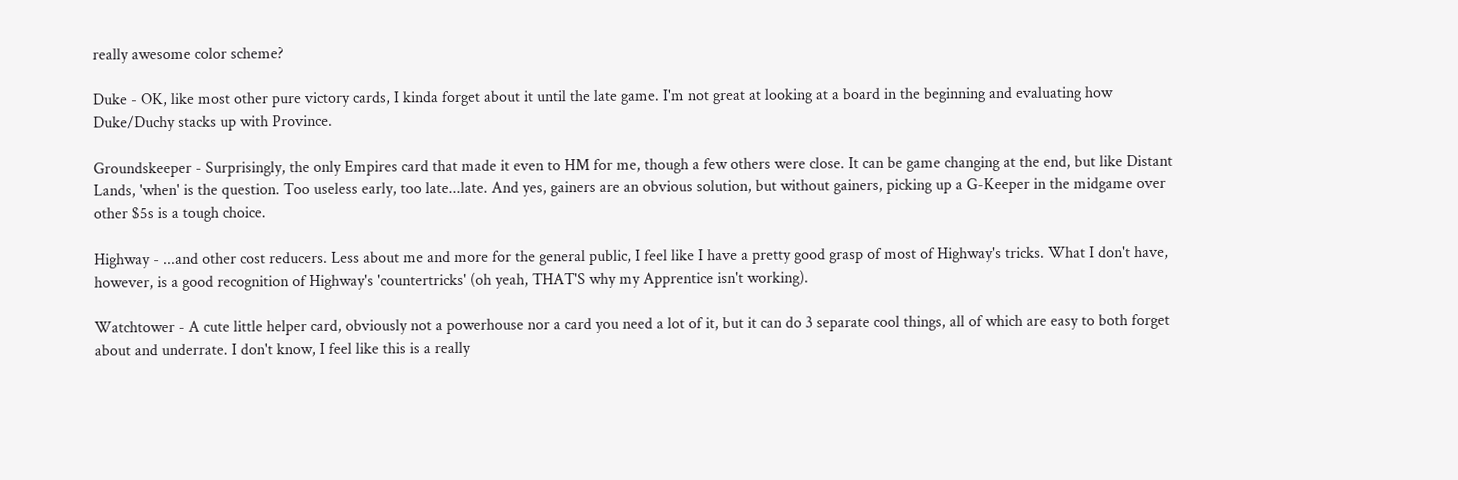really awesome color scheme?

Duke - OK, like most other pure victory cards, I kinda forget about it until the late game. I'm not great at looking at a board in the beginning and evaluating how Duke/Duchy stacks up with Province.

Groundskeeper - Surprisingly, the only Empires card that made it even to HM for me, though a few others were close. It can be game changing at the end, but like Distant Lands, 'when' is the question. Too useless early, too late...late. And yes, gainers are an obvious solution, but without gainers, picking up a G-Keeper in the midgame over other $5s is a tough choice.

Highway - ...and other cost reducers. Less about me and more for the general public, I feel like I have a pretty good grasp of most of Highway's tricks. What I don't have, however, is a good recognition of Highway's 'countertricks' (oh yeah, THAT'S why my Apprentice isn't working).

Watchtower - A cute little helper card, obviously not a powerhouse nor a card you need a lot of it, but it can do 3 separate cool things, all of which are easy to both forget about and underrate. I don't know, I feel like this is a really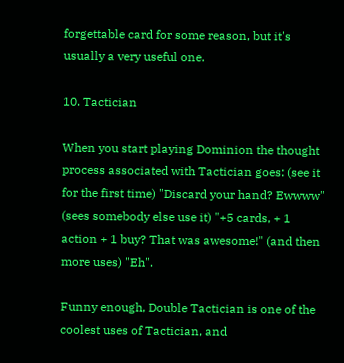forgettable card for some reason, but it's usually a very useful one.

10. Tactician

When you start playing Dominion the thought process associated with Tactician goes: (see it for the first time) "Discard your hand? Ewwww" (sees somebody else use it) "+5 cards, + 1 action + 1 buy? That was awesome!" (and then more uses) "Eh".

Funny enough, Double Tactician is one of the coolest uses of Tactician, and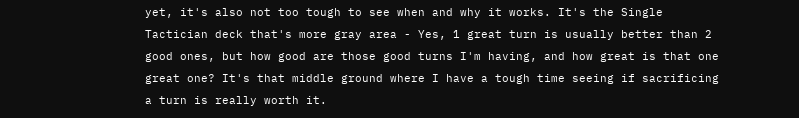yet, it's also not too tough to see when and why it works. It's the Single Tactician deck that's more gray area - Yes, 1 great turn is usually better than 2 good ones, but how good are those good turns I'm having, and how great is that one great one? It's that middle ground where I have a tough time seeing if sacrificing a turn is really worth it.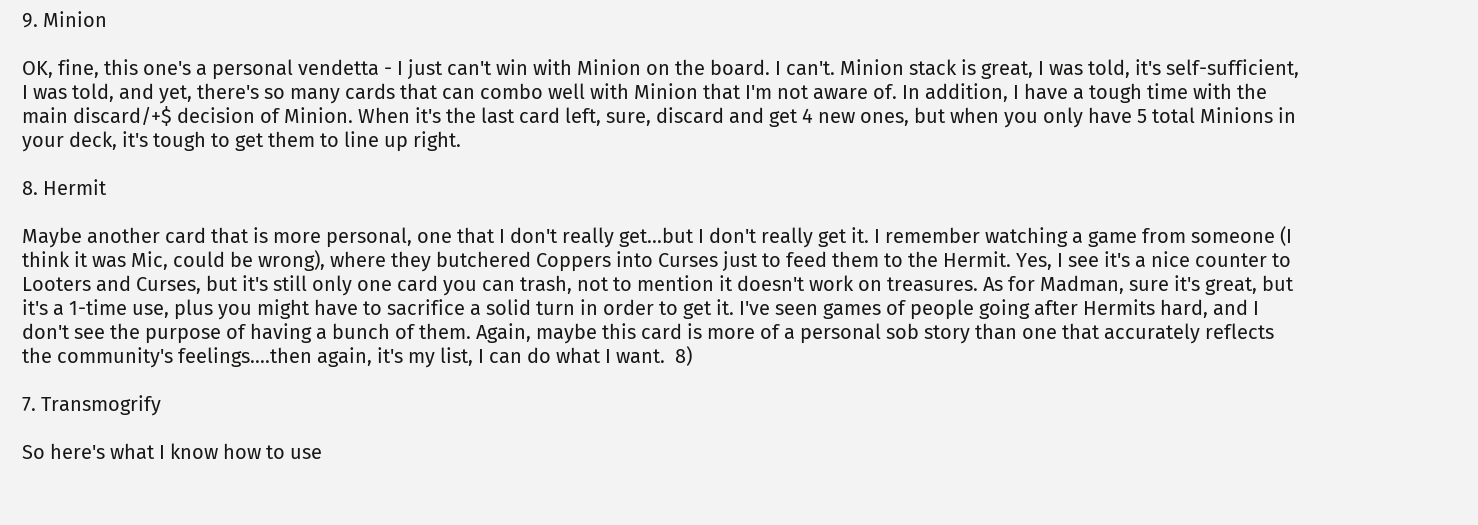9. Minion

OK, fine, this one's a personal vendetta - I just can't win with Minion on the board. I can't. Minion stack is great, I was told, it's self-sufficient, I was told, and yet, there's so many cards that can combo well with Minion that I'm not aware of. In addition, I have a tough time with the main discard/+$ decision of Minion. When it's the last card left, sure, discard and get 4 new ones, but when you only have 5 total Minions in your deck, it's tough to get them to line up right.

8. Hermit

Maybe another card that is more personal, one that I don't really get...but I don't really get it. I remember watching a game from someone (I think it was Mic, could be wrong), where they butchered Coppers into Curses just to feed them to the Hermit. Yes, I see it's a nice counter to Looters and Curses, but it's still only one card you can trash, not to mention it doesn't work on treasures. As for Madman, sure it's great, but it's a 1-time use, plus you might have to sacrifice a solid turn in order to get it. I've seen games of people going after Hermits hard, and I don't see the purpose of having a bunch of them. Again, maybe this card is more of a personal sob story than one that accurately reflects the community's feelings....then again, it's my list, I can do what I want.  8)

7. Transmogrify

So here's what I know how to use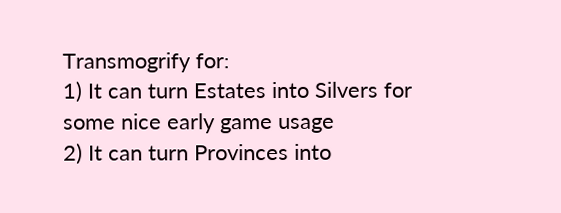Transmogrify for:
1) It can turn Estates into Silvers for some nice early game usage
2) It can turn Provinces into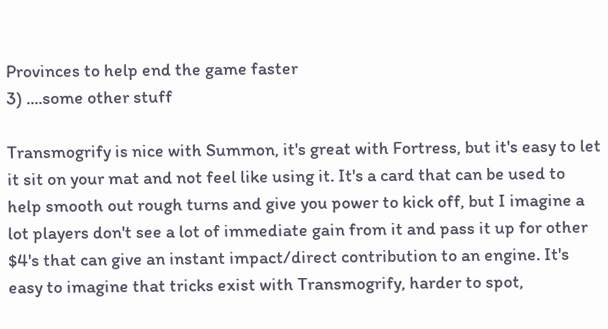Provinces to help end the game faster
3) ....some other stuff

Transmogrify is nice with Summon, it's great with Fortress, but it's easy to let it sit on your mat and not feel like using it. It's a card that can be used to help smooth out rough turns and give you power to kick off, but I imagine a lot players don't see a lot of immediate gain from it and pass it up for other $4's that can give an instant impact/direct contribution to an engine. It's easy to imagine that tricks exist with Transmogrify, harder to spot,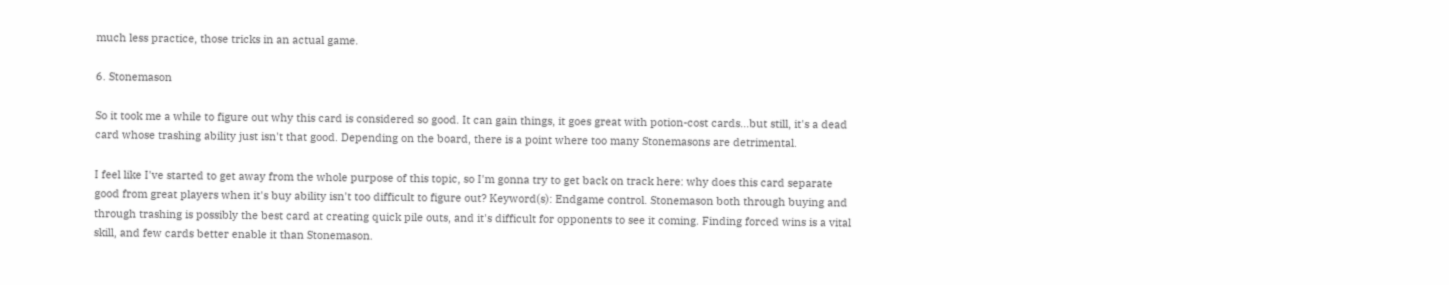much less practice, those tricks in an actual game.

6. Stonemason

So it took me a while to figure out why this card is considered so good. It can gain things, it goes great with potion-cost cards...but still, it's a dead card whose trashing ability just isn't that good. Depending on the board, there is a point where too many Stonemasons are detrimental.

I feel like I've started to get away from the whole purpose of this topic, so I'm gonna try to get back on track here: why does this card separate good from great players when it's buy ability isn't too difficult to figure out? Keyword(s): Endgame control. Stonemason both through buying and through trashing is possibly the best card at creating quick pile outs, and it's difficult for opponents to see it coming. Finding forced wins is a vital skill, and few cards better enable it than Stonemason.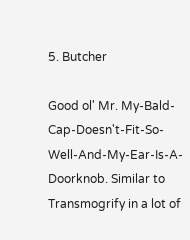5. Butcher

Good ol' Mr. My-Bald-Cap-Doesn't-Fit-So-Well-And-My-Ear-Is-A-Doorknob. Similar to Transmogrify in a lot of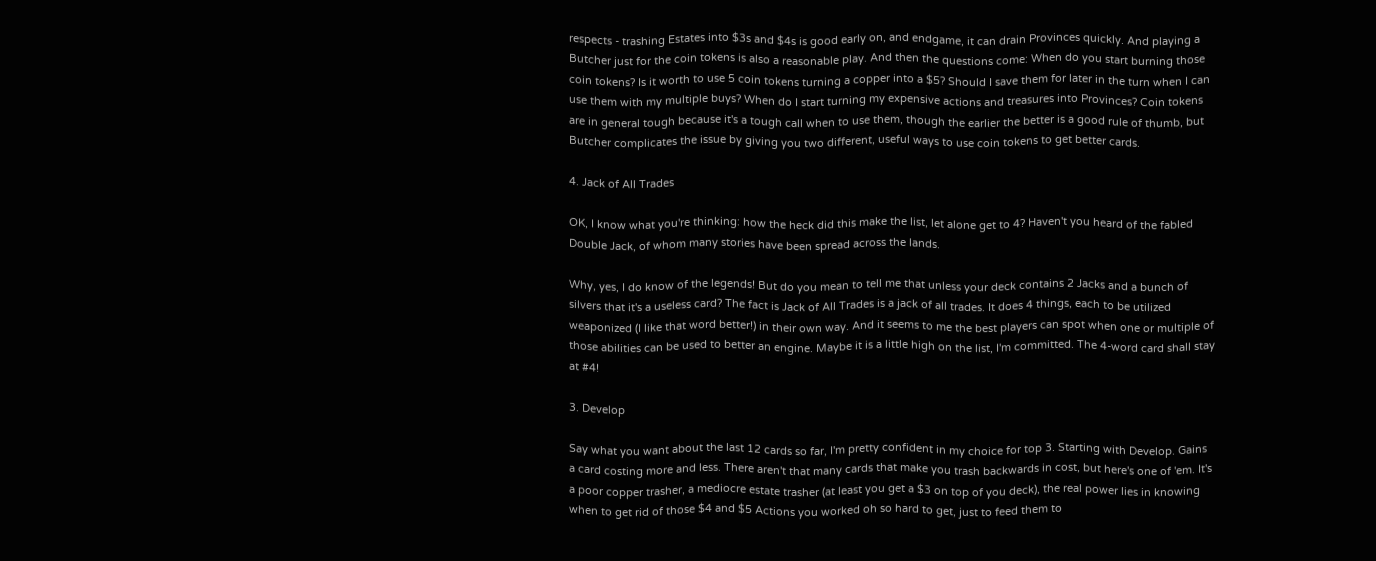respects - trashing Estates into $3s and $4s is good early on, and endgame, it can drain Provinces quickly. And playing a Butcher just for the coin tokens is also a reasonable play. And then the questions come: When do you start burning those coin tokens? Is it worth to use 5 coin tokens turning a copper into a $5? Should I save them for later in the turn when I can use them with my multiple buys? When do I start turning my expensive actions and treasures into Provinces? Coin tokens are in general tough because it's a tough call when to use them, though the earlier the better is a good rule of thumb, but Butcher complicates the issue by giving you two different, useful ways to use coin tokens to get better cards.

4. Jack of All Trades

OK, I know what you're thinking: how the heck did this make the list, let alone get to 4? Haven't you heard of the fabled Double Jack, of whom many stories have been spread across the lands.

Why, yes, I do know of the legends! But do you mean to tell me that unless your deck contains 2 Jacks and a bunch of silvers that it's a useless card? The fact is Jack of All Trades is a jack of all trades. It does 4 things, each to be utilized weaponized (I like that word better!) in their own way. And it seems to me the best players can spot when one or multiple of those abilities can be used to better an engine. Maybe it is a little high on the list, I'm committed. The 4-word card shall stay at #4!

3. Develop

Say what you want about the last 12 cards so far, I'm pretty confident in my choice for top 3. Starting with Develop. Gains a card costing more and less. There aren't that many cards that make you trash backwards in cost, but here's one of 'em. It's a poor copper trasher, a mediocre estate trasher (at least you get a $3 on top of you deck), the real power lies in knowing when to get rid of those $4 and $5 Actions you worked oh so hard to get, just to feed them to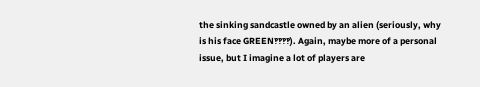the sinking sandcastle owned by an alien (seriously, why is his face GREEN‽‽‽‽). Again, maybe more of a personal issue, but I imagine a lot of players are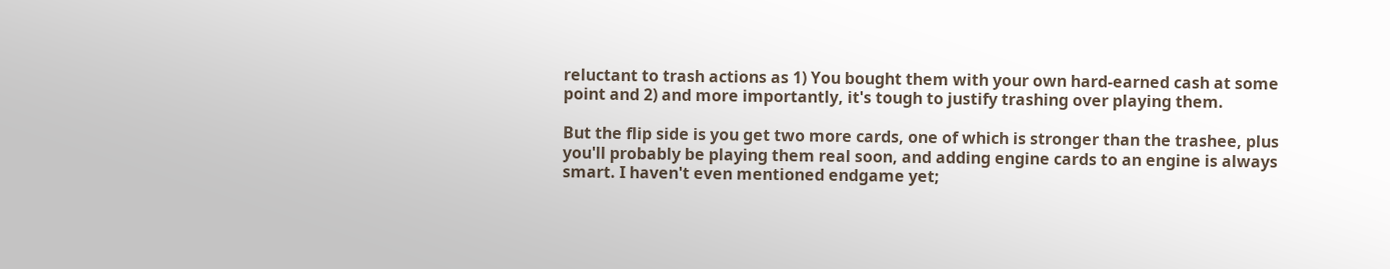reluctant to trash actions as 1) You bought them with your own hard-earned cash at some point and 2) and more importantly, it's tough to justify trashing over playing them.

But the flip side is you get two more cards, one of which is stronger than the trashee, plus you'll probably be playing them real soon, and adding engine cards to an engine is always smart. I haven't even mentioned endgame yet;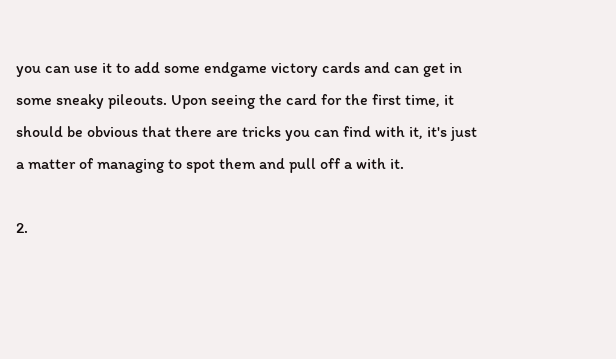you can use it to add some endgame victory cards and can get in some sneaky pileouts. Upon seeing the card for the first time, it should be obvious that there are tricks you can find with it, it's just a matter of managing to spot them and pull off a with it.

2.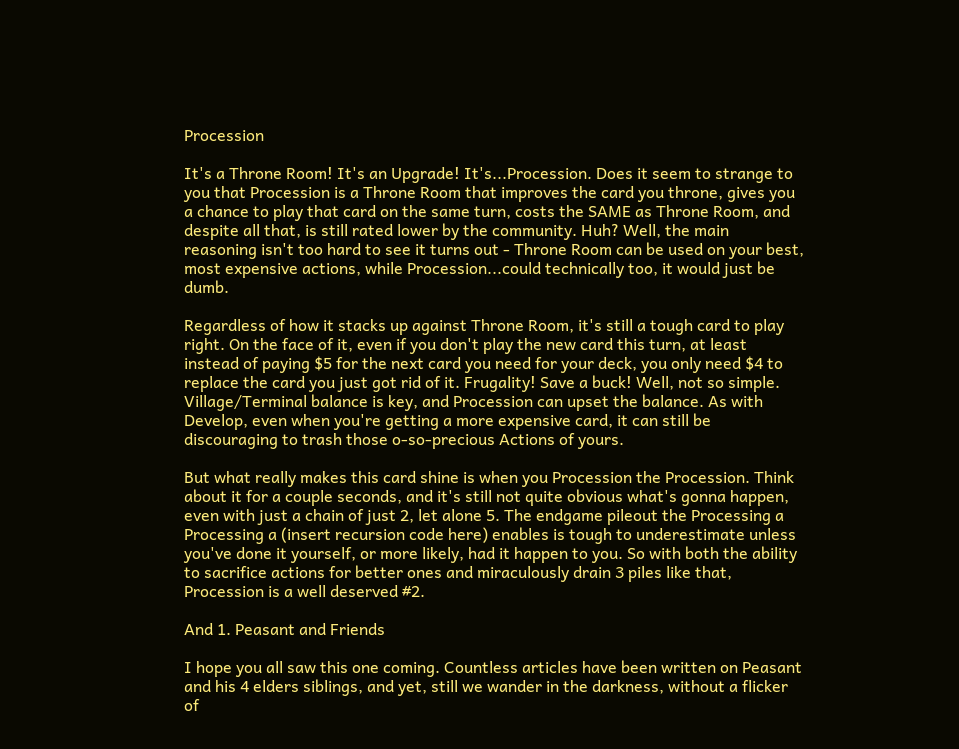Procession

It's a Throne Room! It's an Upgrade! It's...Procession. Does it seem to strange to you that Procession is a Throne Room that improves the card you throne, gives you a chance to play that card on the same turn, costs the SAME as Throne Room, and despite all that, is still rated lower by the community. Huh? Well, the main reasoning isn't too hard to see it turns out - Throne Room can be used on your best, most expensive actions, while Procession...could technically too, it would just be dumb.

Regardless of how it stacks up against Throne Room, it's still a tough card to play right. On the face of it, even if you don't play the new card this turn, at least instead of paying $5 for the next card you need for your deck, you only need $4 to replace the card you just got rid of it. Frugality! Save a buck! Well, not so simple. Village/Terminal balance is key, and Procession can upset the balance. As with Develop, even when you're getting a more expensive card, it can still be discouraging to trash those o-so-precious Actions of yours.

But what really makes this card shine is when you Procession the Procession. Think about it for a couple seconds, and it's still not quite obvious what's gonna happen, even with just a chain of just 2, let alone 5. The endgame pileout the Processing a Processing a (insert recursion code here) enables is tough to underestimate unless you've done it yourself, or more likely, had it happen to you. So with both the ability to sacrifice actions for better ones and miraculously drain 3 piles like that, Procession is a well deserved #2.

And 1. Peasant and Friends

I hope you all saw this one coming. Countless articles have been written on Peasant and his 4 elders siblings, and yet, still we wander in the darkness, without a flicker of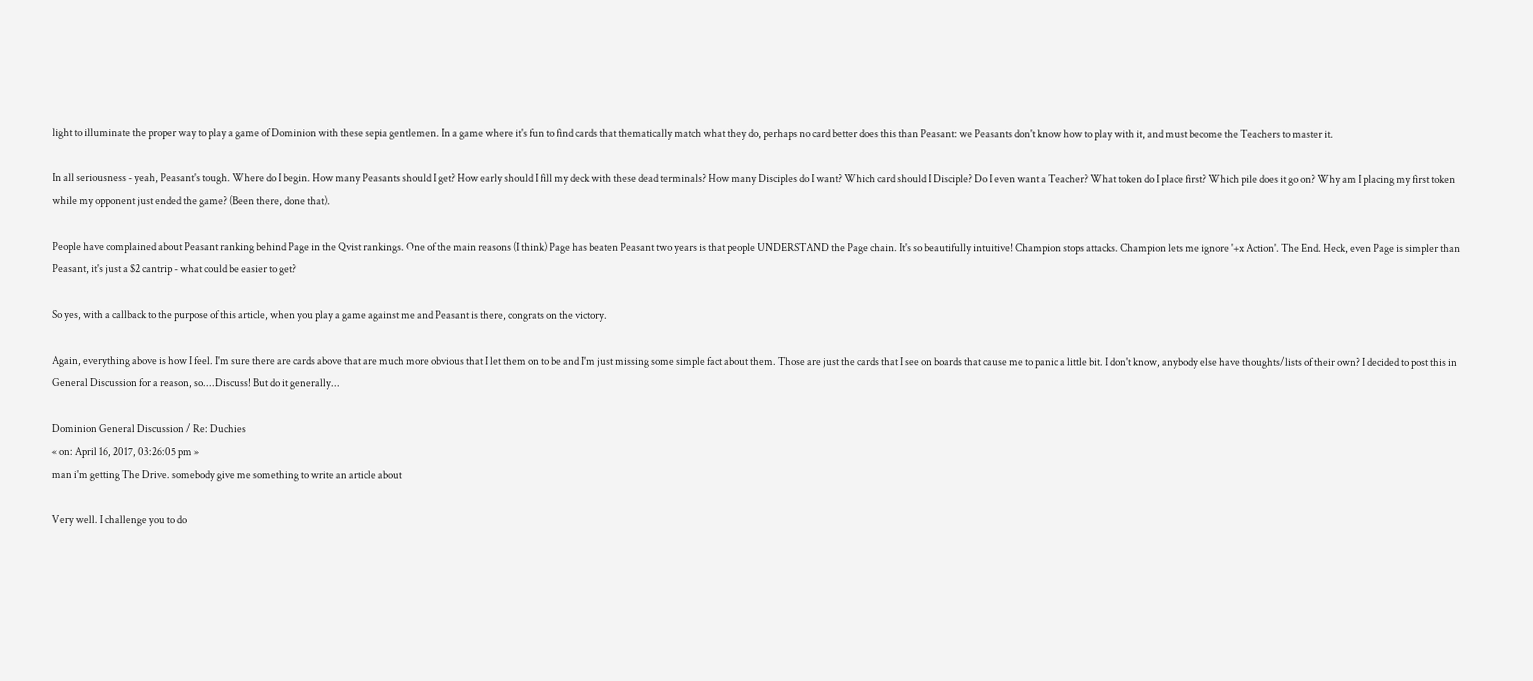light to illuminate the proper way to play a game of Dominion with these sepia gentlemen. In a game where it's fun to find cards that thematically match what they do, perhaps no card better does this than Peasant: we Peasants don't know how to play with it, and must become the Teachers to master it.

In all seriousness - yeah, Peasant's tough. Where do I begin. How many Peasants should I get? How early should I fill my deck with these dead terminals? How many Disciples do I want? Which card should I Disciple? Do I even want a Teacher? What token do I place first? Which pile does it go on? Why am I placing my first token while my opponent just ended the game? (Been there, done that).

People have complained about Peasant ranking behind Page in the Qvist rankings. One of the main reasons (I think) Page has beaten Peasant two years is that people UNDERSTAND the Page chain. It's so beautifully intuitive! Champion stops attacks. Champion lets me ignore '+x Action'. The End. Heck, even Page is simpler than Peasant, it's just a $2 cantrip - what could be easier to get?

So yes, with a callback to the purpose of this article, when you play a game against me and Peasant is there, congrats on the victory.

Again, everything above is how I feel. I'm sure there are cards above that are much more obvious that I let them on to be and I'm just missing some simple fact about them. Those are just the cards that I see on boards that cause me to panic a little bit. I don't know, anybody else have thoughts/lists of their own? I decided to post this in General Discussion for a reason, so....Discuss! But do it generally...

Dominion General Discussion / Re: Duchies
« on: April 16, 2017, 03:26:05 pm »
man i'm getting The Drive. somebody give me something to write an article about

Very well. I challenge you to do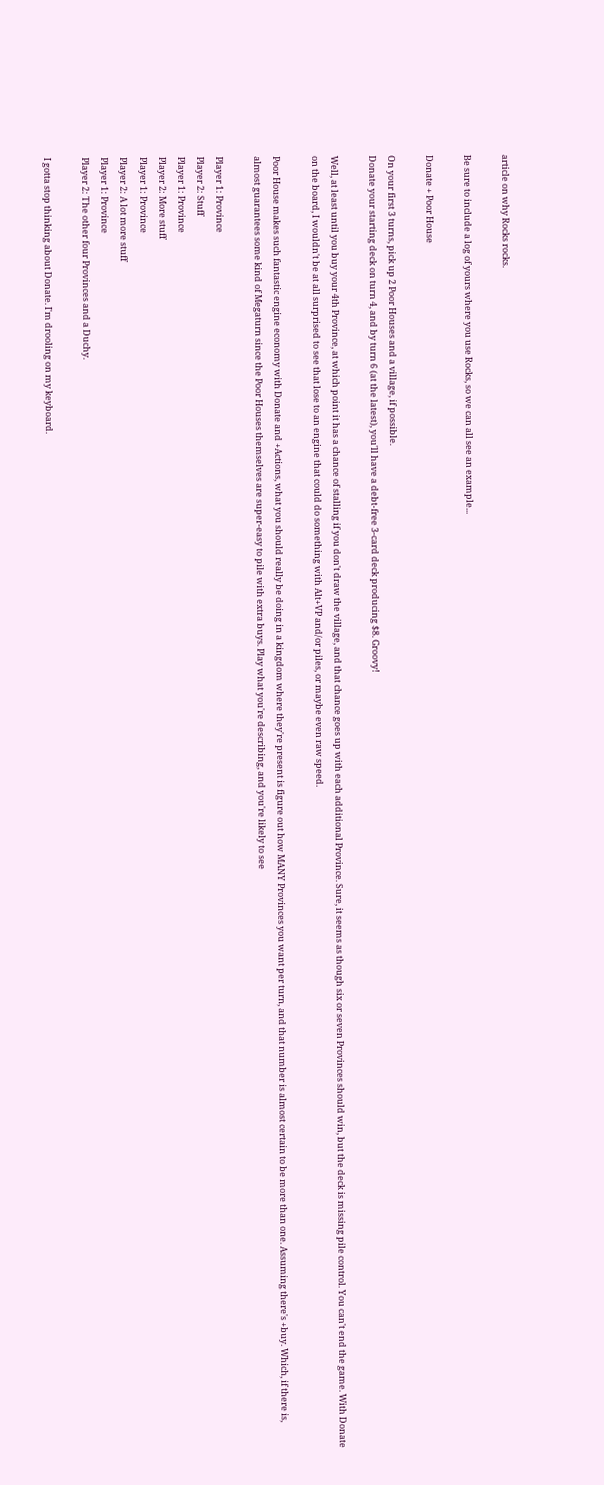article on why Rocks rocks.

Be sure to include a log of yours where you use Rocks, so we can all see an example...

Donate + Poor House

On your first 3 turns, pick up 2 Poor Houses and a village, if possible.
Donate your starting deck on turn 4, and by turn 6 (at the latest), you'll have a debt-free 3-card deck producing $8. Groovy!

Well, at least until you buy your 4th Province, at which point it has a chance of stalling if you don't draw the village, and that chance goes up with each additional Province. Sure, it seems as though six or seven Provinces should win, but the deck is missing pile control. You can't end the game. With Donate on the board, I wouldn't be at all surprised to see that lose to an engine that could do something with Alt+VP and/or piles, or maybe even raw speed.

Poor House makes such fantastic engine economy with Donate and +Actions, what you should really be doing in a kingdom where they're present is figure out how MANY Provinces you want per turn, and that number is almost certain to be more than one. Assuming there's +buy. Which, if there is, almost guarantees some kind of Megaturn since the Poor Houses themselves are super-easy to pile with extra buys. Play what you're describing, and you're likely to see

Player 1: Province
Player 2: Stuff
Player 1: Province
Player 2: More stuff
Player 1: Province
Player 2: A lot more stuff
Player 1: Province
Player 2: The other four Provinces and a Duchy.

I gotta stop thinking about Donate. I'm drooling on my keyboard.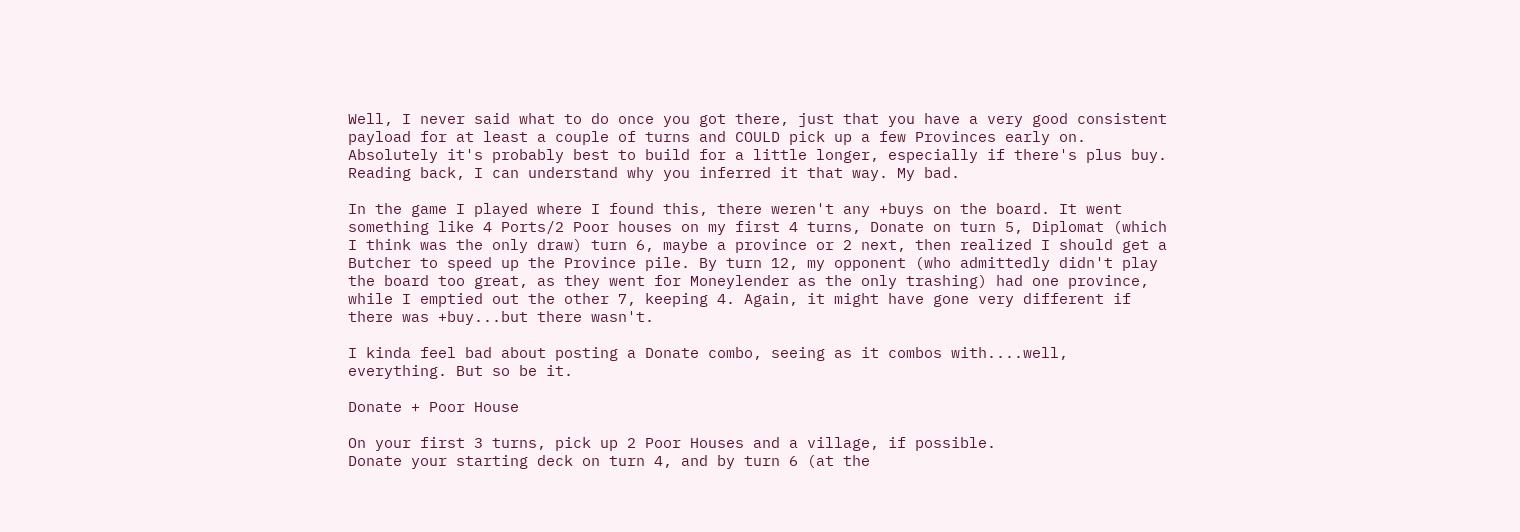Well, I never said what to do once you got there, just that you have a very good consistent payload for at least a couple of turns and COULD pick up a few Provinces early on. Absolutely it's probably best to build for a little longer, especially if there's plus buy. Reading back, I can understand why you inferred it that way. My bad.

In the game I played where I found this, there weren't any +buys on the board. It went something like 4 Ports/2 Poor houses on my first 4 turns, Donate on turn 5, Diplomat (which I think was the only draw) turn 6, maybe a province or 2 next, then realized I should get a Butcher to speed up the Province pile. By turn 12, my opponent (who admittedly didn't play the board too great, as they went for Moneylender as the only trashing) had one province, while I emptied out the other 7, keeping 4. Again, it might have gone very different if there was +buy...but there wasn't.

I kinda feel bad about posting a Donate combo, seeing as it combos with....well, everything. But so be it.

Donate + Poor House

On your first 3 turns, pick up 2 Poor Houses and a village, if possible.
Donate your starting deck on turn 4, and by turn 6 (at the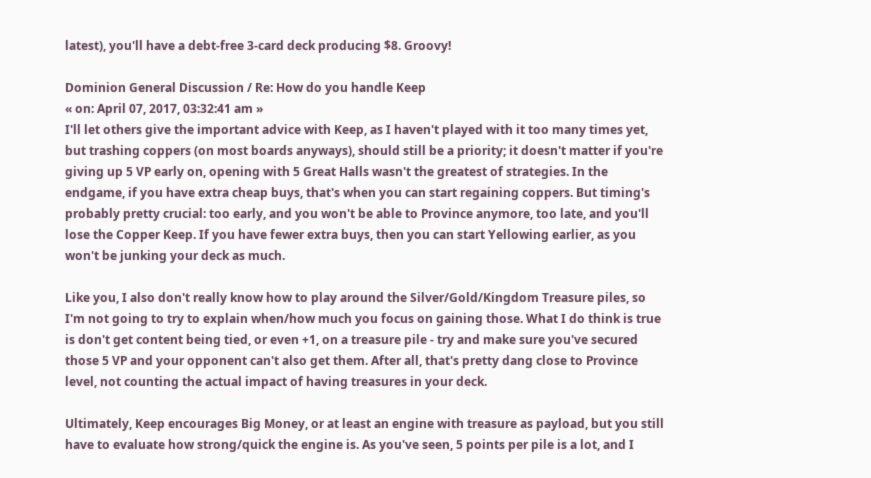latest), you'll have a debt-free 3-card deck producing $8. Groovy!

Dominion General Discussion / Re: How do you handle Keep
« on: April 07, 2017, 03:32:41 am »
I'll let others give the important advice with Keep, as I haven't played with it too many times yet, but trashing coppers (on most boards anyways), should still be a priority; it doesn't matter if you're giving up 5 VP early on, opening with 5 Great Halls wasn't the greatest of strategies. In the endgame, if you have extra cheap buys, that's when you can start regaining coppers. But timing's probably pretty crucial: too early, and you won't be able to Province anymore, too late, and you'll lose the Copper Keep. If you have fewer extra buys, then you can start Yellowing earlier, as you won't be junking your deck as much.

Like you, I also don't really know how to play around the Silver/Gold/Kingdom Treasure piles, so I'm not going to try to explain when/how much you focus on gaining those. What I do think is true is don't get content being tied, or even +1, on a treasure pile - try and make sure you've secured those 5 VP and your opponent can't also get them. After all, that's pretty dang close to Province level, not counting the actual impact of having treasures in your deck.

Ultimately, Keep encourages Big Money, or at least an engine with treasure as payload, but you still have to evaluate how strong/quick the engine is. As you've seen, 5 points per pile is a lot, and I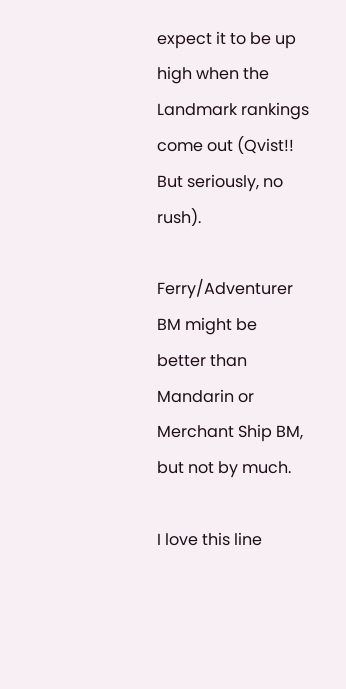expect it to be up high when the Landmark rankings come out (Qvist!! But seriously, no rush).

Ferry/Adventurer BM might be better than Mandarin or Merchant Ship BM, but not by much.

I love this line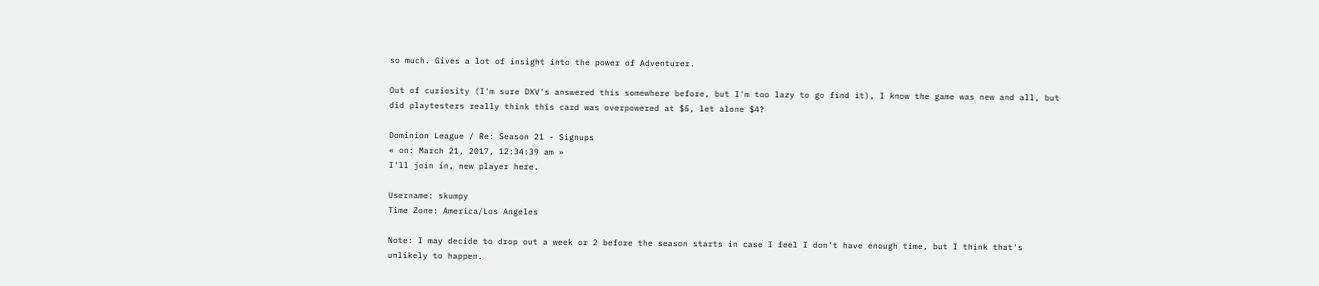so much. Gives a lot of insight into the power of Adventurer.

Out of curiosity (I'm sure DXV's answered this somewhere before, but I'm too lazy to go find it), I know the game was new and all, but did playtesters really think this card was overpowered at $5, let alone $4?

Dominion League / Re: Season 21 - Signups
« on: March 21, 2017, 12:34:39 am »
I'll join in, new player here.

Username: skumpy
Time Zone: America/Los Angeles

Note: I may decide to drop out a week or 2 before the season starts in case I feel I don't have enough time, but I think that's unlikely to happen.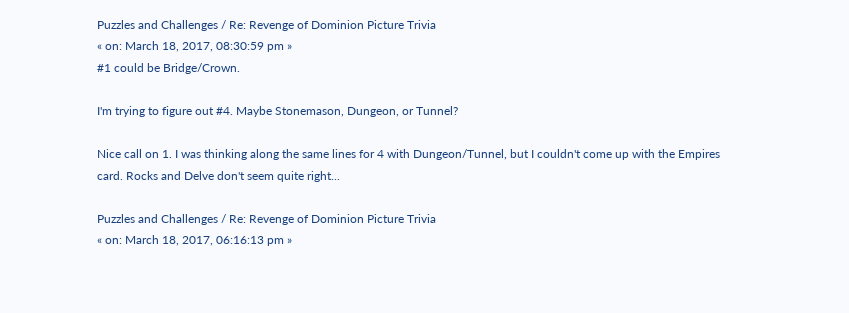Puzzles and Challenges / Re: Revenge of Dominion Picture Trivia
« on: March 18, 2017, 08:30:59 pm »
#1 could be Bridge/Crown.

I'm trying to figure out #4. Maybe Stonemason, Dungeon, or Tunnel?

Nice call on 1. I was thinking along the same lines for 4 with Dungeon/Tunnel, but I couldn't come up with the Empires card. Rocks and Delve don't seem quite right...

Puzzles and Challenges / Re: Revenge of Dominion Picture Trivia
« on: March 18, 2017, 06:16:13 pm »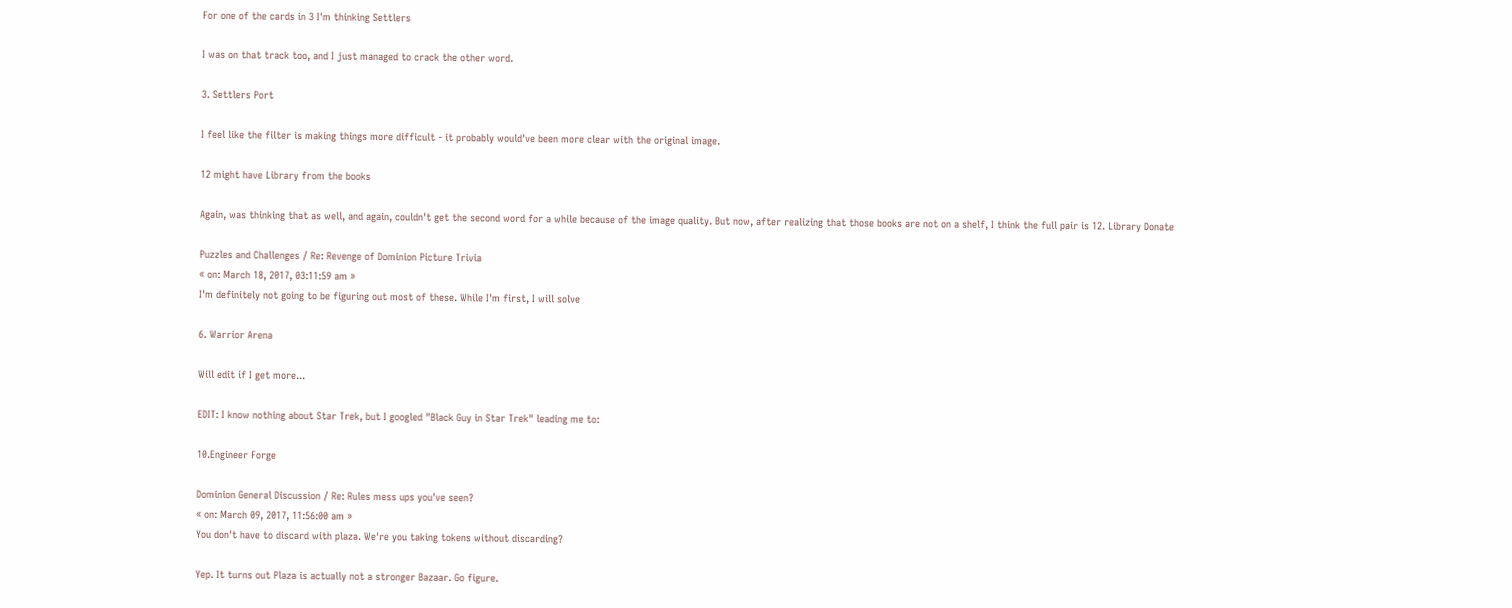For one of the cards in 3 I'm thinking Settlers

I was on that track too, and I just managed to crack the other word.

3. Settlers Port

I feel like the filter is making things more difficult - it probably would've been more clear with the original image.

12 might have Library from the books

Again, was thinking that as well, and again, couldn't get the second word for a while because of the image quality. But now, after realizing that those books are not on a shelf, I think the full pair is 12. Library Donate

Puzzles and Challenges / Re: Revenge of Dominion Picture Trivia
« on: March 18, 2017, 03:11:59 am »
I'm definitely not going to be figuring out most of these. While I'm first, I will solve

6. Warrior Arena

Will edit if I get more...

EDIT: I know nothing about Star Trek, but I googled "Black Guy in Star Trek" leading me to:

10.Engineer Forge

Dominion General Discussion / Re: Rules mess ups you've seen?
« on: March 09, 2017, 11:56:00 am »
You don't have to discard with plaza. We're you taking tokens without discarding?

Yep. It turns out Plaza is actually not a stronger Bazaar. Go figure.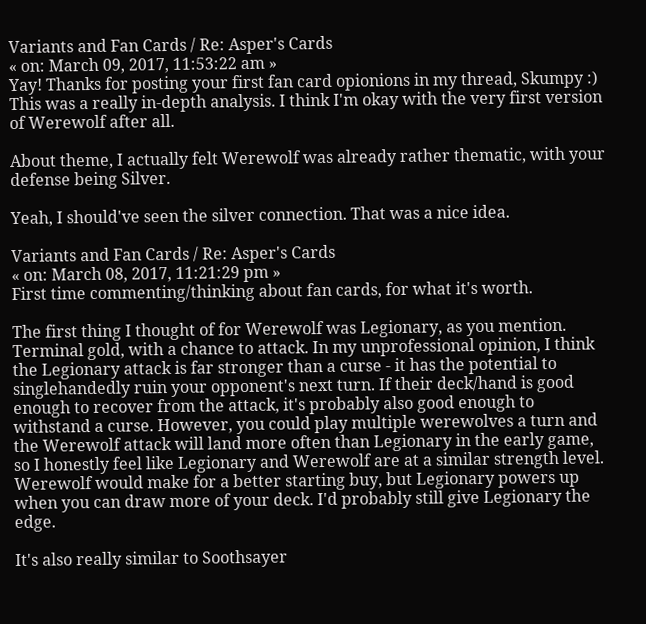Variants and Fan Cards / Re: Asper's Cards
« on: March 09, 2017, 11:53:22 am »
Yay! Thanks for posting your first fan card opionions in my thread, Skumpy :)
This was a really in-depth analysis. I think I'm okay with the very first version of Werewolf after all.

About theme, I actually felt Werewolf was already rather thematic, with your defense being Silver.

Yeah, I should've seen the silver connection. That was a nice idea.

Variants and Fan Cards / Re: Asper's Cards
« on: March 08, 2017, 11:21:29 pm »
First time commenting/thinking about fan cards, for what it's worth.

The first thing I thought of for Werewolf was Legionary, as you mention. Terminal gold, with a chance to attack. In my unprofessional opinion, I think the Legionary attack is far stronger than a curse - it has the potential to singlehandedly ruin your opponent's next turn. If their deck/hand is good enough to recover from the attack, it's probably also good enough to withstand a curse. However, you could play multiple werewolves a turn and the Werewolf attack will land more often than Legionary in the early game, so I honestly feel like Legionary and Werewolf are at a similar strength level. Werewolf would make for a better starting buy, but Legionary powers up when you can draw more of your deck. I'd probably still give Legionary the edge.

It's also really similar to Soothsayer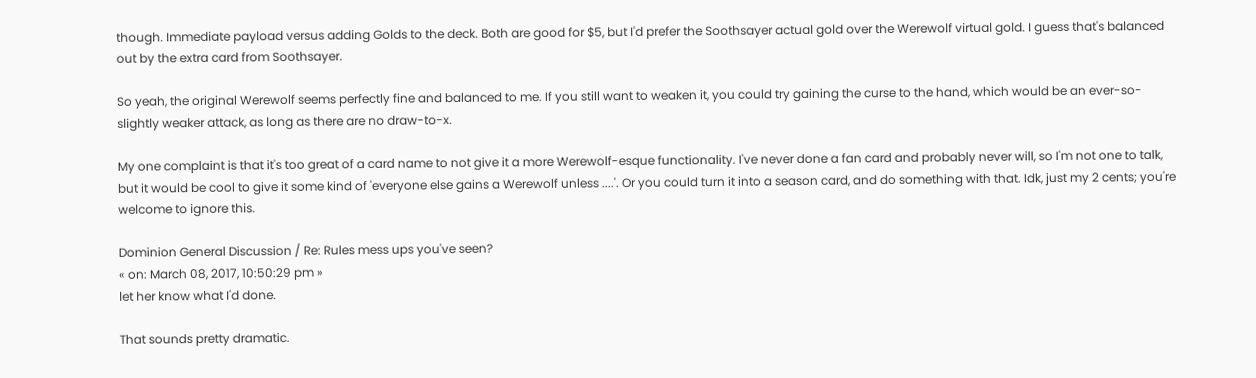though. Immediate payload versus adding Golds to the deck. Both are good for $5, but I'd prefer the Soothsayer actual gold over the Werewolf virtual gold. I guess that's balanced out by the extra card from Soothsayer.

So yeah, the original Werewolf seems perfectly fine and balanced to me. If you still want to weaken it, you could try gaining the curse to the hand, which would be an ever-so-slightly weaker attack, as long as there are no draw-to-x.

My one complaint is that it's too great of a card name to not give it a more Werewolf-esque functionality. I've never done a fan card and probably never will, so I'm not one to talk, but it would be cool to give it some kind of 'everyone else gains a Werewolf unless ....'. Or you could turn it into a season card, and do something with that. Idk, just my 2 cents; you're welcome to ignore this.

Dominion General Discussion / Re: Rules mess ups you've seen?
« on: March 08, 2017, 10:50:29 pm »
let her know what I'd done.

That sounds pretty dramatic.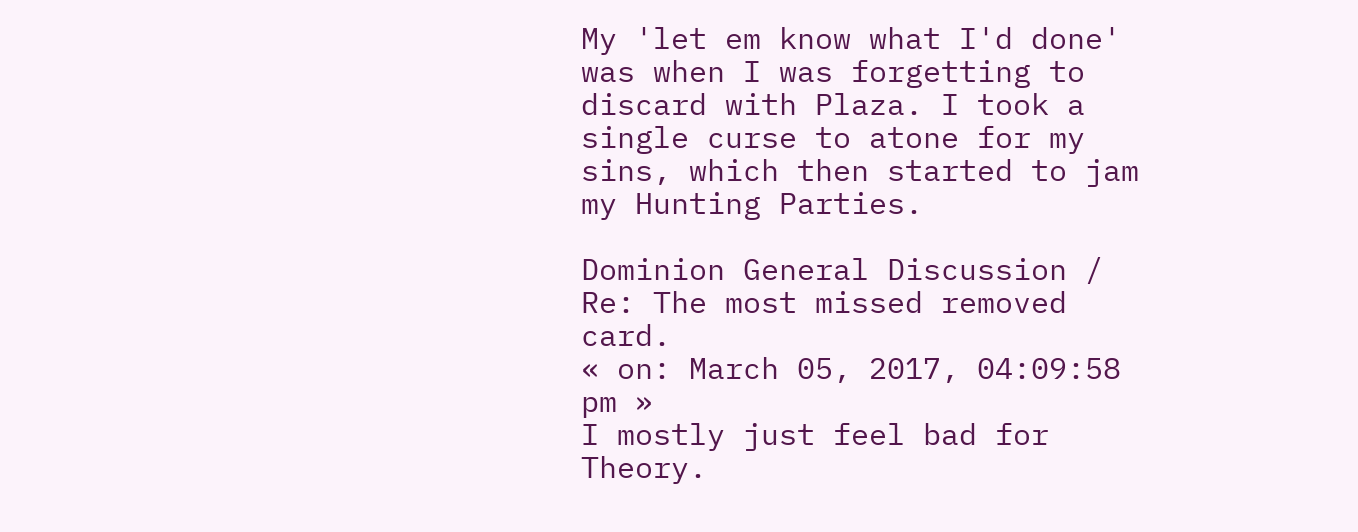My 'let em know what I'd done' was when I was forgetting to discard with Plaza. I took a single curse to atone for my sins, which then started to jam my Hunting Parties.

Dominion General Discussion / Re: The most missed removed card.
« on: March 05, 2017, 04:09:58 pm »
I mostly just feel bad for Theory.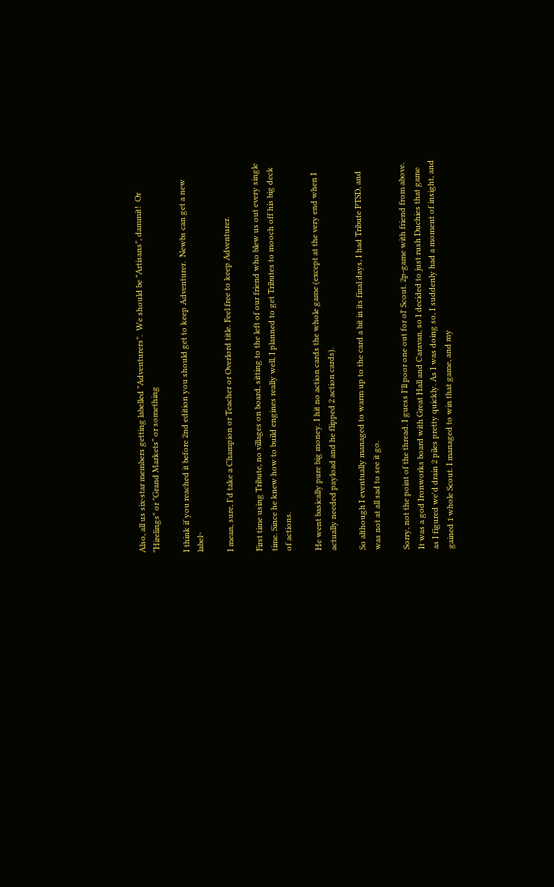Also, all us six-star members getting labelled "Adventurers".  We should be "Artisans", dammit!  Or "Hirelings" or "Grand Markets" or something

I think if you reached it before 2nd edition you should get to keep Adventurer.  Newbs can get a new label~

I mean, sure, I'd take a Champion or Teacher or Overlord title. Feel free to keep Adventurer.

First time using Tribute, no villages on board, sitting to the left of our friend who blew us out every single time. Since he knew how to build engines really well, I planned to get Tributes to mooch off his big deck of actions.

He went basically pure big money. I hit no action cards the whole game (except at the very end when I actually needed payload and he flipped 2 action cards).

So although I eventually managed to warm up to the card a bit in its final days, I had Tribute PTSD, and was not at all sad to see it go.

Sorry, not the point of the thread. I guess I'll poor one out for ol' Scout. 2p-game with friend from above. It was a god Ironworks board with Great Hall and Caravan, so I decided to just rush Duchies that game as I figured we'd drain 2 piles pretty quickly. As I was doing so, I suddenly had a moment of insight, and gained 1 whole Scout. I managed to win that game, and my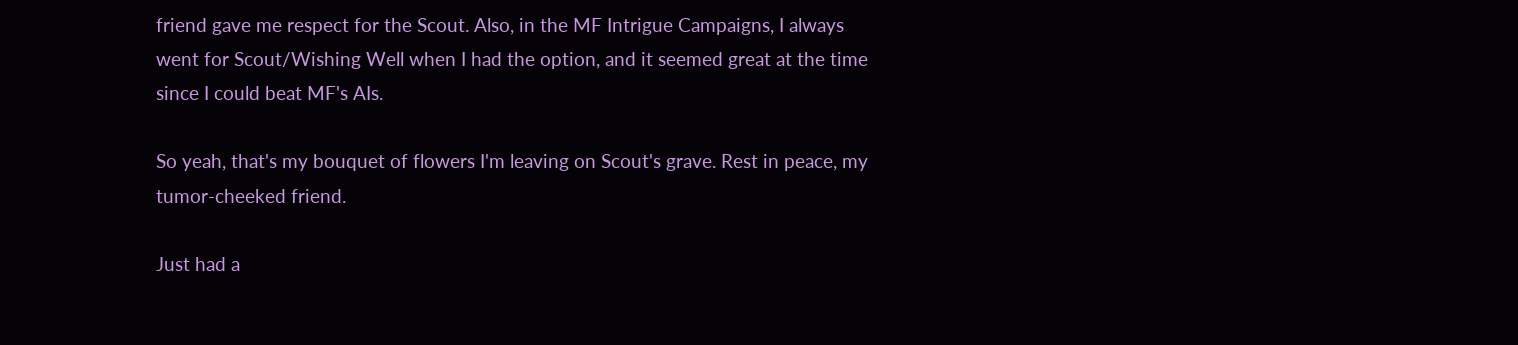friend gave me respect for the Scout. Also, in the MF Intrigue Campaigns, I always went for Scout/Wishing Well when I had the option, and it seemed great at the time since I could beat MF's AIs.

So yeah, that's my bouquet of flowers I'm leaving on Scout's grave. Rest in peace, my tumor-cheeked friend.

Just had a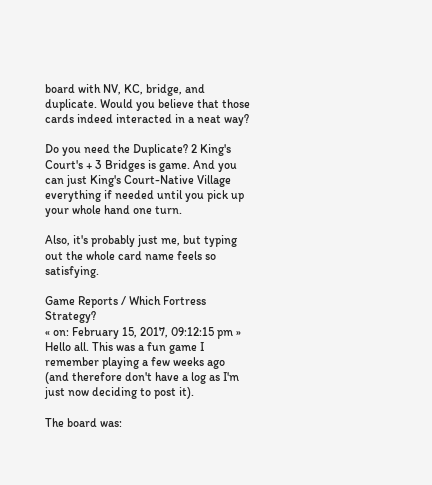board with NV, KC, bridge, and duplicate. Would you believe that those cards indeed interacted in a neat way?

Do you need the Duplicate? 2 King's Court's + 3 Bridges is game. And you can just King's Court-Native Village everything if needed until you pick up your whole hand one turn.

Also, it's probably just me, but typing out the whole card name feels so satisfying.

Game Reports / Which Fortress Strategy?
« on: February 15, 2017, 09:12:15 pm »
Hello all. This was a fun game I remember playing a few weeks ago (and therefore don't have a log as I'm just now deciding to post it).

The board was: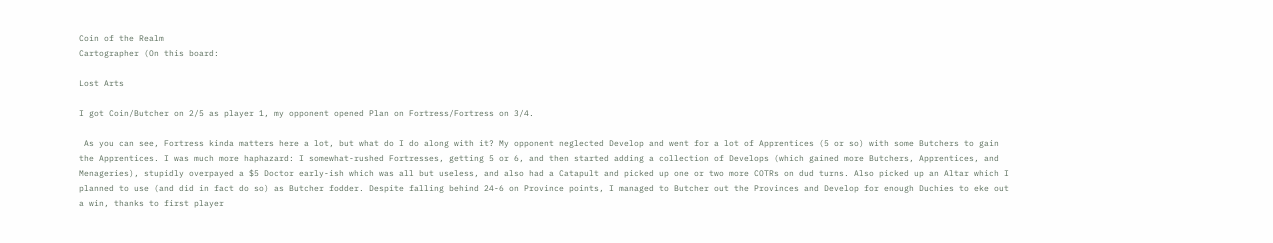Coin of the Realm
Cartographer (On this board:

Lost Arts

I got Coin/Butcher on 2/5 as player 1, my opponent opened Plan on Fortress/Fortress on 3/4.

 As you can see, Fortress kinda matters here a lot, but what do I do along with it? My opponent neglected Develop and went for a lot of Apprentices (5 or so) with some Butchers to gain the Apprentices. I was much more haphazard: I somewhat-rushed Fortresses, getting 5 or 6, and then started adding a collection of Develops (which gained more Butchers, Apprentices, and Menageries), stupidly overpayed a $5 Doctor early-ish which was all but useless, and also had a Catapult and picked up one or two more COTRs on dud turns. Also picked up an Altar which I planned to use (and did in fact do so) as Butcher fodder. Despite falling behind 24-6 on Province points, I managed to Butcher out the Provinces and Develop for enough Duchies to eke out a win, thanks to first player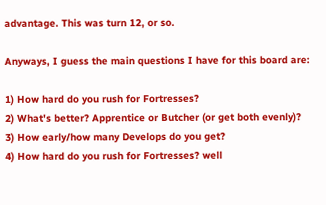advantage. This was turn 12, or so.

Anyways, I guess the main questions I have for this board are:

1) How hard do you rush for Fortresses?
2) What's better? Apprentice or Butcher (or get both evenly)?
3) How early/how many Develops do you get?
4) How hard do you rush for Fortresses? well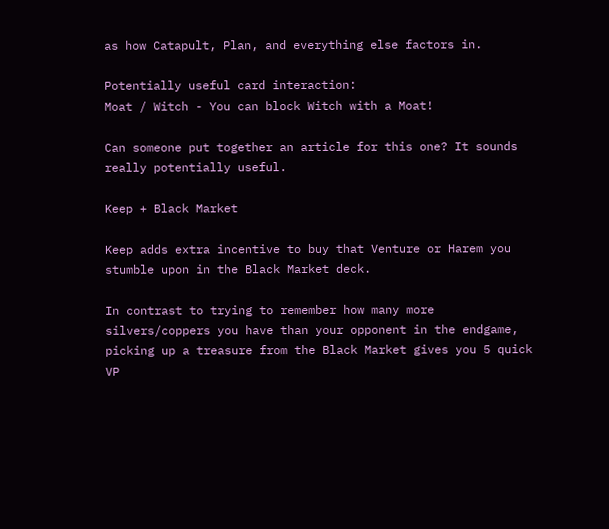as how Catapult, Plan, and everything else factors in.

Potentially useful card interaction:
Moat / Witch - You can block Witch with a Moat!

Can someone put together an article for this one? It sounds really potentially useful.

Keep + Black Market

Keep adds extra incentive to buy that Venture or Harem you stumble upon in the Black Market deck.

In contrast to trying to remember how many more silvers/coppers you have than your opponent in the endgame, picking up a treasure from the Black Market gives you 5 quick VP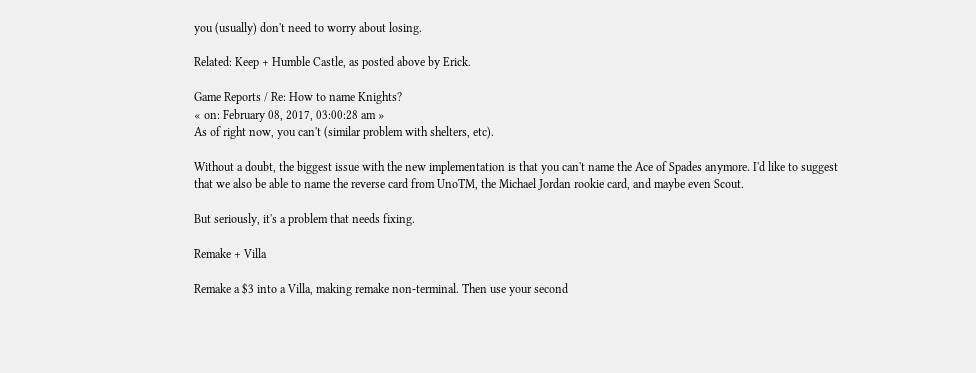you (usually) don't need to worry about losing.

Related: Keep + Humble Castle, as posted above by Erick.

Game Reports / Re: How to name Knights?
« on: February 08, 2017, 03:00:28 am »
As of right now, you can't (similar problem with shelters, etc).

Without a doubt, the biggest issue with the new implementation is that you can't name the Ace of Spades anymore. I'd like to suggest that we also be able to name the reverse card from UnoTM, the Michael Jordan rookie card, and maybe even Scout.

But seriously, it's a problem that needs fixing.

Remake + Villa

Remake a $3 into a Villa, making remake non-terminal. Then use your second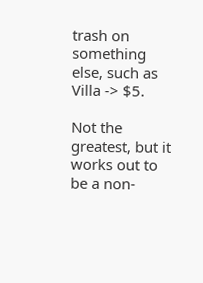trash on something else, such as Villa -> $5.

Not the greatest, but it works out to be a non-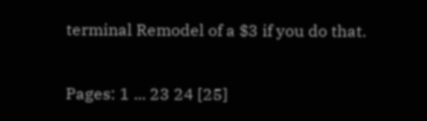terminal Remodel of a $3 if you do that.

Pages: 1 ... 23 24 [25]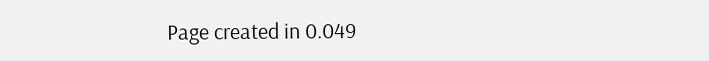Page created in 0.049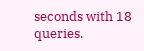seconds with 18 queries.